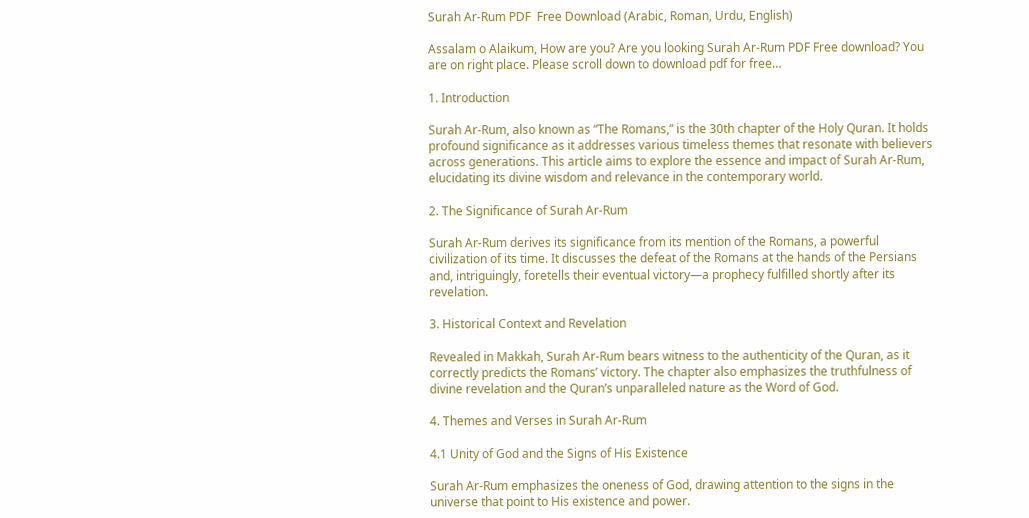Surah Ar-Rum PDF  Free Download (Arabic, Roman, Urdu, English)

Assalam o Alaikum, How are you? Are you looking Surah Ar-Rum PDF Free download? You are on right place. Please scroll down to download pdf for free…

1. Introduction

Surah Ar-Rum, also known as “The Romans,” is the 30th chapter of the Holy Quran. It holds profound significance as it addresses various timeless themes that resonate with believers across generations. This article aims to explore the essence and impact of Surah Ar-Rum, elucidating its divine wisdom and relevance in the contemporary world.

2. The Significance of Surah Ar-Rum

Surah Ar-Rum derives its significance from its mention of the Romans, a powerful civilization of its time. It discusses the defeat of the Romans at the hands of the Persians and, intriguingly, foretells their eventual victory—a prophecy fulfilled shortly after its revelation.

3. Historical Context and Revelation

Revealed in Makkah, Surah Ar-Rum bears witness to the authenticity of the Quran, as it correctly predicts the Romans’ victory. The chapter also emphasizes the truthfulness of divine revelation and the Quran’s unparalleled nature as the Word of God.

4. Themes and Verses in Surah Ar-Rum

4.1 Unity of God and the Signs of His Existence

Surah Ar-Rum emphasizes the oneness of God, drawing attention to the signs in the universe that point to His existence and power.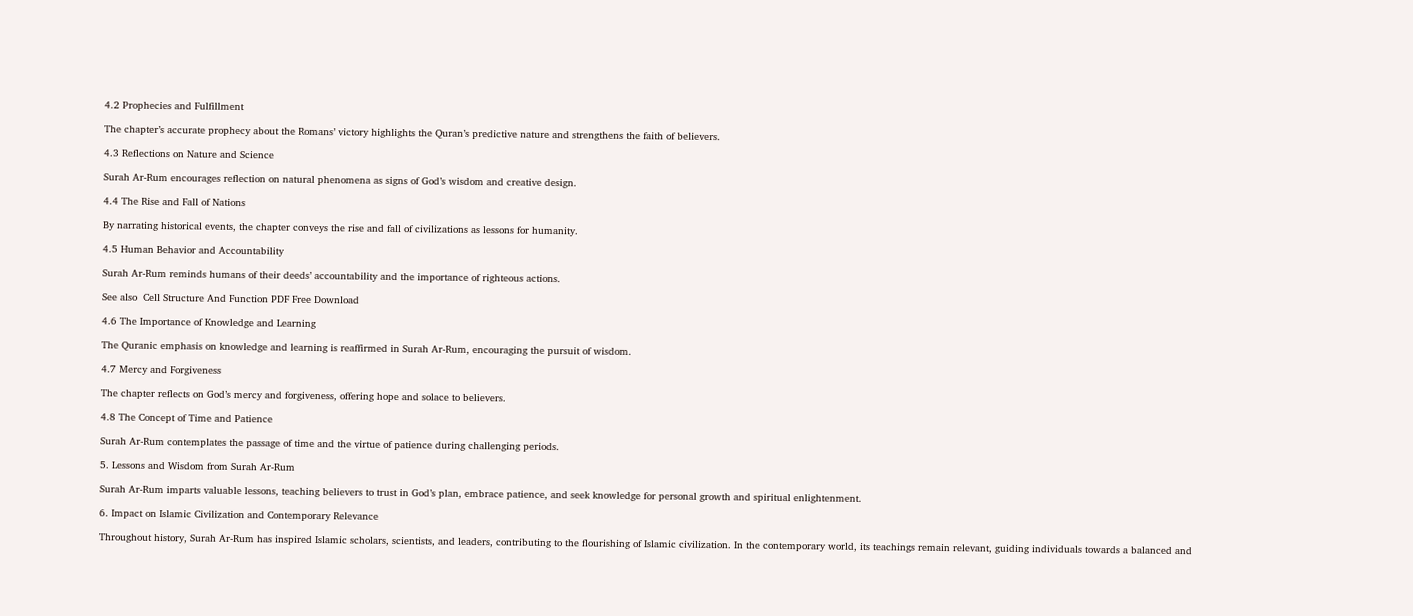4.2 Prophecies and Fulfillment

The chapter’s accurate prophecy about the Romans’ victory highlights the Quran’s predictive nature and strengthens the faith of believers.

4.3 Reflections on Nature and Science

Surah Ar-Rum encourages reflection on natural phenomena as signs of God’s wisdom and creative design.

4.4 The Rise and Fall of Nations

By narrating historical events, the chapter conveys the rise and fall of civilizations as lessons for humanity.

4.5 Human Behavior and Accountability

Surah Ar-Rum reminds humans of their deeds’ accountability and the importance of righteous actions.

See also  Cell Structure And Function PDF Free Download

4.6 The Importance of Knowledge and Learning

The Quranic emphasis on knowledge and learning is reaffirmed in Surah Ar-Rum, encouraging the pursuit of wisdom.

4.7 Mercy and Forgiveness

The chapter reflects on God’s mercy and forgiveness, offering hope and solace to believers.

4.8 The Concept of Time and Patience

Surah Ar-Rum contemplates the passage of time and the virtue of patience during challenging periods.

5. Lessons and Wisdom from Surah Ar-Rum

Surah Ar-Rum imparts valuable lessons, teaching believers to trust in God’s plan, embrace patience, and seek knowledge for personal growth and spiritual enlightenment.

6. Impact on Islamic Civilization and Contemporary Relevance

Throughout history, Surah Ar-Rum has inspired Islamic scholars, scientists, and leaders, contributing to the flourishing of Islamic civilization. In the contemporary world, its teachings remain relevant, guiding individuals towards a balanced and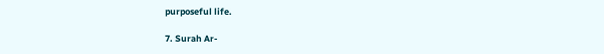purposeful life.

7. Surah Ar-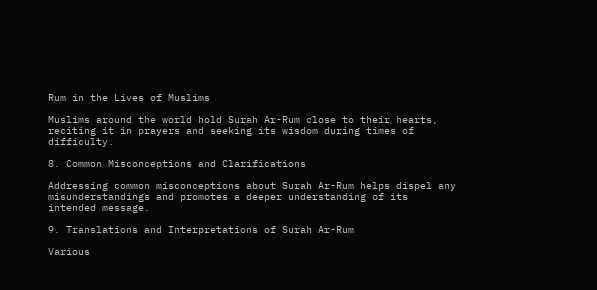Rum in the Lives of Muslims

Muslims around the world hold Surah Ar-Rum close to their hearts, reciting it in prayers and seeking its wisdom during times of difficulty.

8. Common Misconceptions and Clarifications

Addressing common misconceptions about Surah Ar-Rum helps dispel any misunderstandings and promotes a deeper understanding of its intended message.

9. Translations and Interpretations of Surah Ar-Rum

Various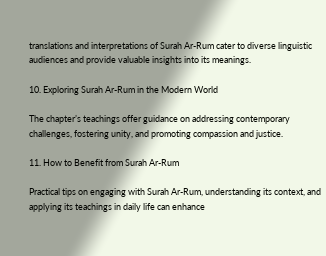translations and interpretations of Surah Ar-Rum cater to diverse linguistic audiences and provide valuable insights into its meanings.

10. Exploring Surah Ar-Rum in the Modern World

The chapter’s teachings offer guidance on addressing contemporary challenges, fostering unity, and promoting compassion and justice.

11. How to Benefit from Surah Ar-Rum

Practical tips on engaging with Surah Ar-Rum, understanding its context, and applying its teachings in daily life can enhance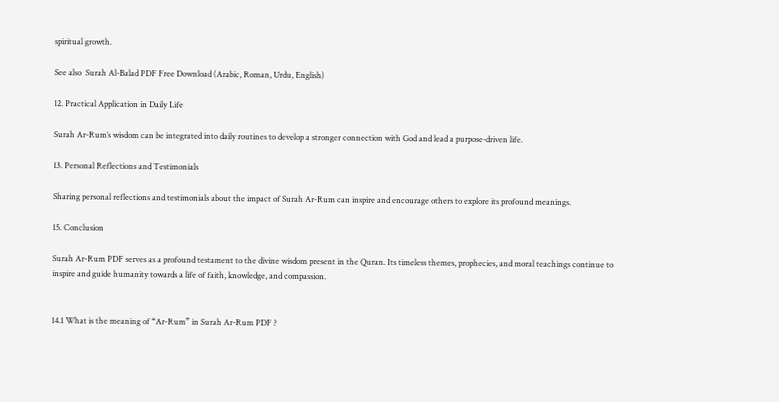spiritual growth.

See also  Surah Al-Balad PDF Free Download (Arabic, Roman, Urdu, English)

12. Practical Application in Daily Life

Surah Ar-Rum’s wisdom can be integrated into daily routines to develop a stronger connection with God and lead a purpose-driven life.

13. Personal Reflections and Testimonials

Sharing personal reflections and testimonials about the impact of Surah Ar-Rum can inspire and encourage others to explore its profound meanings.

15. Conclusion

Surah Ar-Rum PDF serves as a profound testament to the divine wisdom present in the Quran. Its timeless themes, prophecies, and moral teachings continue to inspire and guide humanity towards a life of faith, knowledge, and compassion.


14.1 What is the meaning of “Ar-Rum” in Surah Ar-Rum PDF ?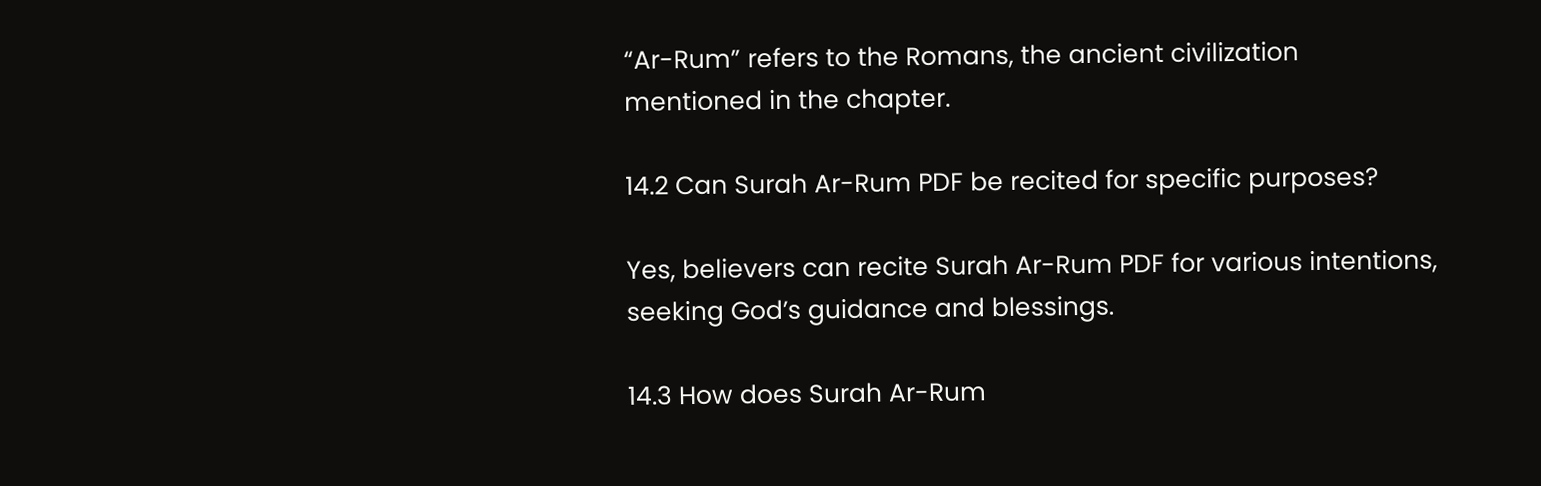“Ar-Rum” refers to the Romans, the ancient civilization mentioned in the chapter.

14.2 Can Surah Ar-Rum PDF be recited for specific purposes?

Yes, believers can recite Surah Ar-Rum PDF for various intentions, seeking God’s guidance and blessings.

14.3 How does Surah Ar-Rum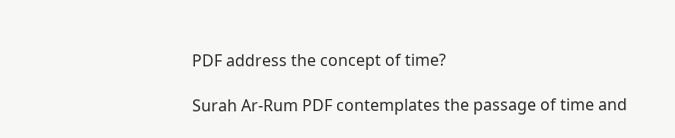PDF address the concept of time?

Surah Ar-Rum PDF contemplates the passage of time and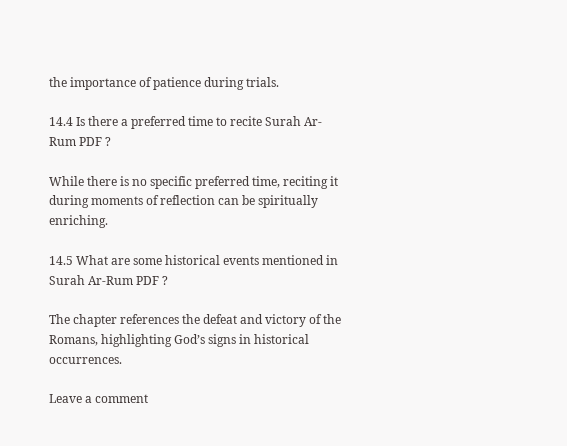the importance of patience during trials.

14.4 Is there a preferred time to recite Surah Ar-Rum PDF ?

While there is no specific preferred time, reciting it during moments of reflection can be spiritually enriching.

14.5 What are some historical events mentioned in Surah Ar-Rum PDF ?

The chapter references the defeat and victory of the Romans, highlighting God’s signs in historical occurrences.

Leave a comment